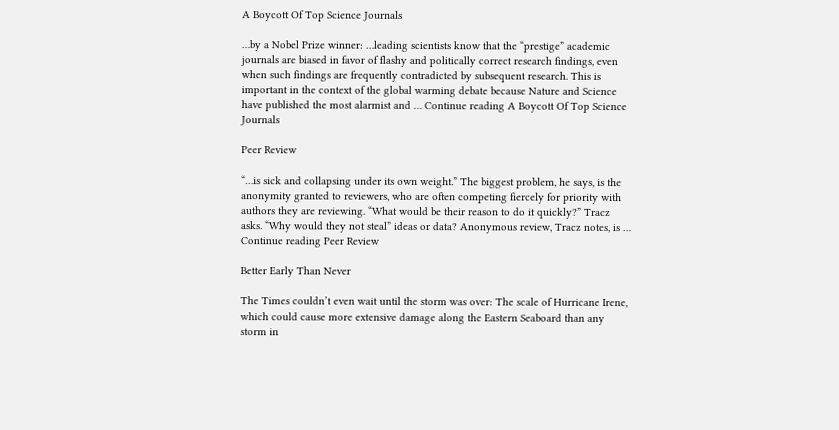A Boycott Of Top Science Journals

…by a Nobel Prize winner: …leading scientists know that the “prestige” academic journals are biased in favor of flashy and politically correct research findings, even when such findings are frequently contradicted by subsequent research. This is important in the context of the global warming debate because Nature and Science have published the most alarmist and … Continue reading A Boycott Of Top Science Journals

Peer Review

“…is sick and collapsing under its own weight.” The biggest problem, he says, is the anonymity granted to reviewers, who are often competing fiercely for priority with authors they are reviewing. “What would be their reason to do it quickly?” Tracz asks. “Why would they not steal” ideas or data? Anonymous review, Tracz notes, is … Continue reading Peer Review

Better Early Than Never

The Times couldn’t even wait until the storm was over: The scale of Hurricane Irene, which could cause more extensive damage along the Eastern Seaboard than any storm in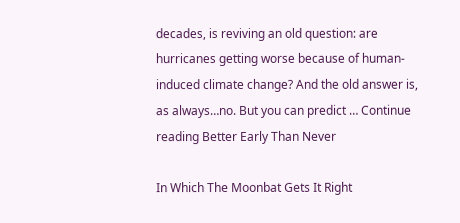decades, is reviving an old question: are hurricanes getting worse because of human-induced climate change? And the old answer is, as always…no. But you can predict … Continue reading Better Early Than Never

In Which The Moonbat Gets It Right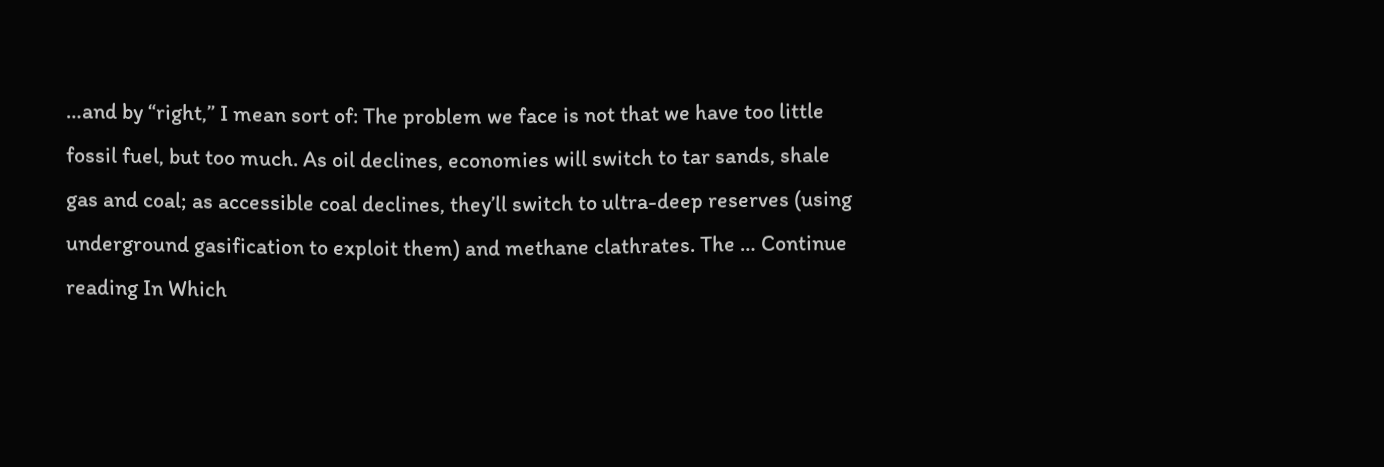…and by “right,” I mean sort of: The problem we face is not that we have too little fossil fuel, but too much. As oil declines, economies will switch to tar sands, shale gas and coal; as accessible coal declines, they’ll switch to ultra-deep reserves (using underground gasification to exploit them) and methane clathrates. The … Continue reading In Which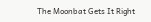The Moonbat Gets It Right